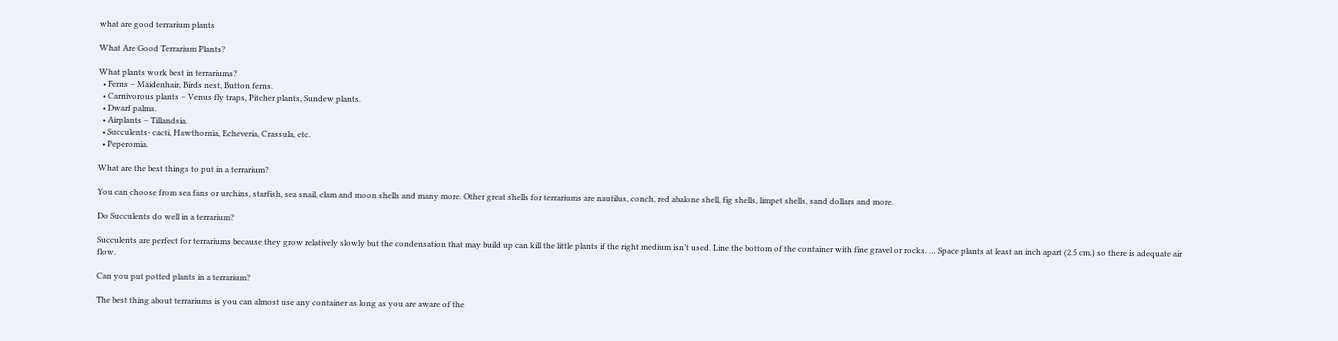what are good terrarium plants

What Are Good Terrarium Plants?

What plants work best in terrariums?
  • Ferns – Maidenhair, Birds nest, Button ferns.
  • Carnivorous plants – Venus fly traps, Pitcher plants, Sundew plants.
  • Dwarf palms.
  • Airplants – Tillandsia.
  • Succulents- cacti, Hawthornia, Echeveria, Crassula, etc.
  • Peperomia.

What are the best things to put in a terrarium?

You can choose from sea fans or urchins, starfish, sea snail, clam and moon shells and many more. Other great shells for terrariums are nautilus, conch, red abalone shell, fig shells, limpet shells, sand dollars and more.

Do Succulents do well in a terrarium?

Succulents are perfect for terrariums because they grow relatively slowly but the condensation that may build up can kill the little plants if the right medium isn’t used. Line the bottom of the container with fine gravel or rocks. … Space plants at least an inch apart (2.5 cm.) so there is adequate air flow.

Can you put potted plants in a terrarium?

The best thing about terrariums is you can almost use any container as long as you are aware of the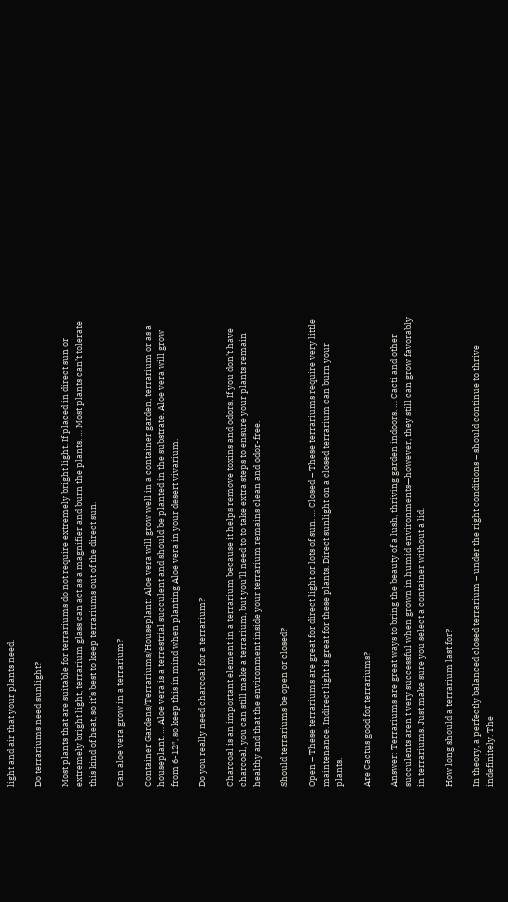light and air that your plants need.

Do terrariums need sunlight?

Most plants that are suitable for terrariums do not require extremely bright light. If placed in direct sun or extremely bright light, terrarium glass can act as a magnifier and burn the plants. … Most plants can’t tolerate this kind of heat, so it’s best to keep terrariums out of the direct sun.

Can aloe vera grow in a terrarium?

Container Gardens/Terrariums/Houseplant: Aloe vera will grow well in a container garden, terrarium or as a houseplant. … Aloe vera is a terrestrial succulent and should be planted in the substrate. Aloe vera will grow from 6-12″, so keep this in mind when planting Aloe vera in your desert vivarium.

Do you really need charcoal for a terrarium?

Charcoal is an important element in a terrarium because it helps remove toxins and odors. If you don’t have charcoal, you can still make a terrarium, but you’ll need to to take extra steps to ensure your plants remain healthy and that the environment inside your terrarium remains clean and odor-free.

Should terrariums be open or closed?

Open – These terrariums are great for direct light or lots of sun. … Closed – These terrariums require very little maintenance. Indirect light is great for these plants. Direct sunlight on a closed terrarium can burn your plants.

Are Cactus good for terrariums?

Answer: Terrariums are great ways to bring the beauty of a lush, thriving garden indoors. … Cacti and other succulents aren t very successful when grown in humid environments—however, they still can grow favorably in terrariums. Just make sure you select a container without a lid.

How long should a terrarium last for?

In theory, a perfectly balanced closed terrarium – under the right conditions – should continue to thrive indefinitely. The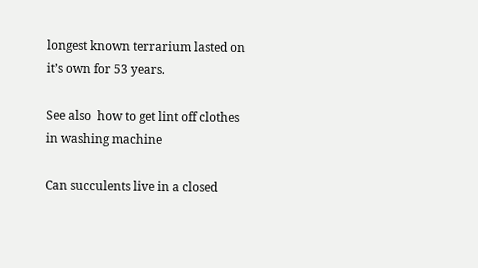longest known terrarium lasted on it’s own for 53 years.

See also  how to get lint off clothes in washing machine

Can succulents live in a closed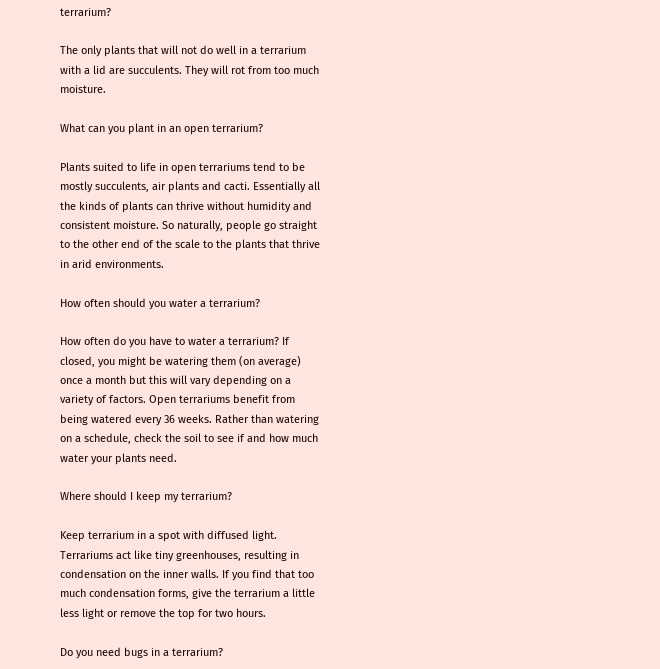terrarium?

The only plants that will not do well in a terrarium with a lid are succulents. They will rot from too much moisture.

What can you plant in an open terrarium?

Plants suited to life in open terrariums tend to be mostly succulents, air plants and cacti. Essentially all the kinds of plants can thrive without humidity and consistent moisture. So naturally, people go straight to the other end of the scale to the plants that thrive in arid environments.

How often should you water a terrarium?

How often do you have to water a terrarium? If closed, you might be watering them (on average) once a month but this will vary depending on a variety of factors. Open terrariums benefit from being watered every 36 weeks. Rather than watering on a schedule, check the soil to see if and how much water your plants need.

Where should I keep my terrarium?

Keep terrarium in a spot with diffused light. Terrariums act like tiny greenhouses, resulting in condensation on the inner walls. If you find that too much condensation forms, give the terrarium a little less light or remove the top for two hours.

Do you need bugs in a terrarium?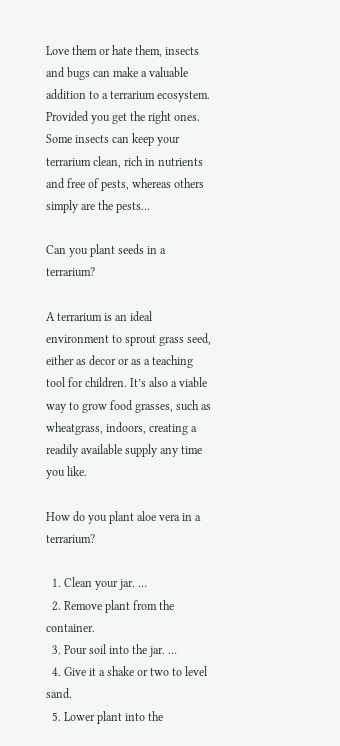Love them or hate them, insects and bugs can make a valuable addition to a terrarium ecosystem. Provided you get the right ones. Some insects can keep your terrarium clean, rich in nutrients and free of pests, whereas others simply are the pests…

Can you plant seeds in a terrarium?

A terrarium is an ideal environment to sprout grass seed, either as decor or as a teaching tool for children. It’s also a viable way to grow food grasses, such as wheatgrass, indoors, creating a readily available supply any time you like.

How do you plant aloe vera in a terrarium?

  1. Clean your jar. …
  2. Remove plant from the container.
  3. Pour soil into the jar. …
  4. Give it a shake or two to level sand.
  5. Lower plant into the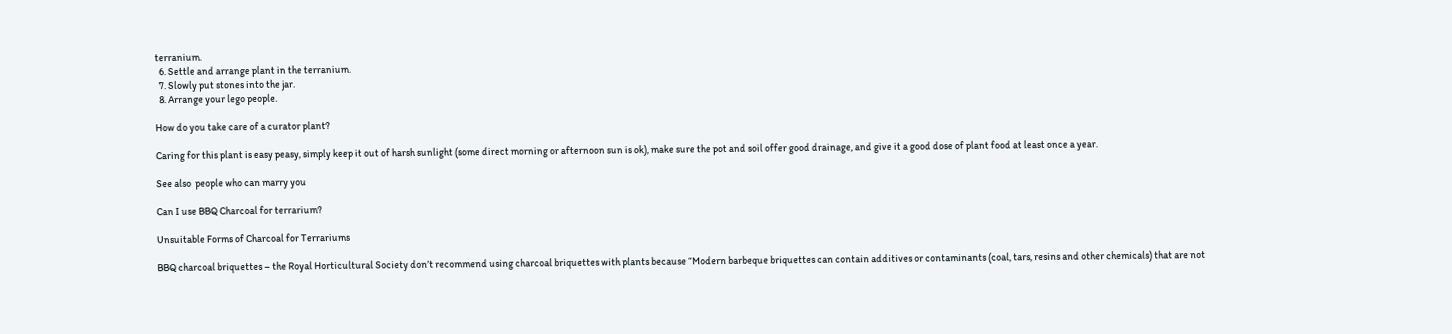terranium.
  6. Settle and arrange plant in the terranium.
  7. Slowly put stones into the jar.
  8. Arrange your lego people.

How do you take care of a curator plant?

Caring for this plant is easy peasy, simply keep it out of harsh sunlight (some direct morning or afternoon sun is ok), make sure the pot and soil offer good drainage, and give it a good dose of plant food at least once a year.

See also  people who can marry you

Can I use BBQ Charcoal for terrarium?

Unsuitable Forms of Charcoal for Terrariums

BBQ charcoal briquettes – the Royal Horticultural Society don’t recommend using charcoal briquettes with plants because “Modern barbeque briquettes can contain additives or contaminants (coal, tars, resins and other chemicals) that are not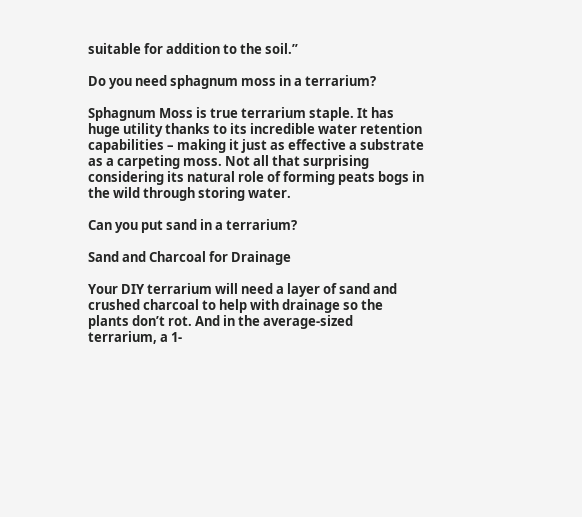suitable for addition to the soil.”

Do you need sphagnum moss in a terrarium?

Sphagnum Moss is true terrarium staple. It has huge utility thanks to its incredible water retention capabilities – making it just as effective a substrate as a carpeting moss. Not all that surprising considering its natural role of forming peats bogs in the wild through storing water.

Can you put sand in a terrarium?

Sand and Charcoal for Drainage

Your DIY terrarium will need a layer of sand and crushed charcoal to help with drainage so the plants don’t rot. And in the average-sized terrarium, a 1-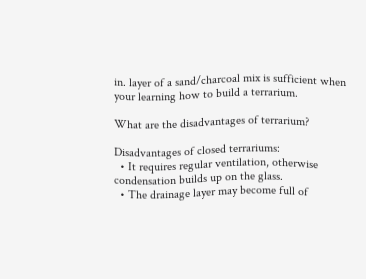in. layer of a sand/charcoal mix is sufficient when your learning how to build a terrarium.

What are the disadvantages of terrarium?

Disadvantages of closed terrariums:
  • It requires regular ventilation, otherwise condensation builds up on the glass.
  • The drainage layer may become full of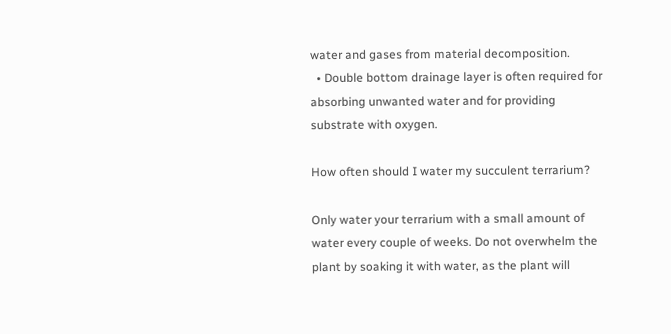water and gases from material decomposition.
  • Double bottom drainage layer is often required for absorbing unwanted water and for providing substrate with oxygen.

How often should I water my succulent terrarium?

Only water your terrarium with a small amount of water every couple of weeks. Do not overwhelm the plant by soaking it with water, as the plant will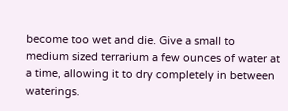become too wet and die. Give a small to medium sized terrarium a few ounces of water at a time, allowing it to dry completely in between waterings.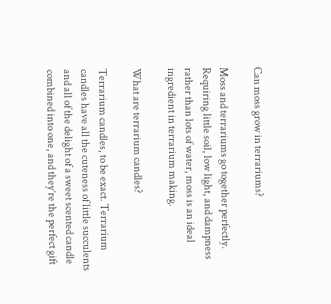Can moss grow in terrariums?

Moss and terrariums go together perfectly. Requiring little soil, low light, and dampness rather than lots of water, moss is an ideal ingredient in terrarium making.

What are terrarium candles?

Terrarium candles, to be exact. Terrarium candles have all the cuteness of little succulents and all of the delight of a sweet scented candle combined into one, and they’re the perfect gift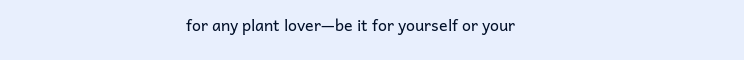for any plant lover—be it for yourself or your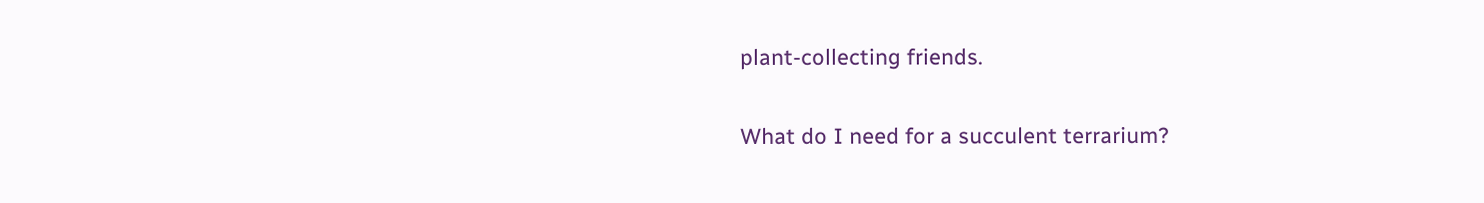plant-collecting friends.

What do I need for a succulent terrarium?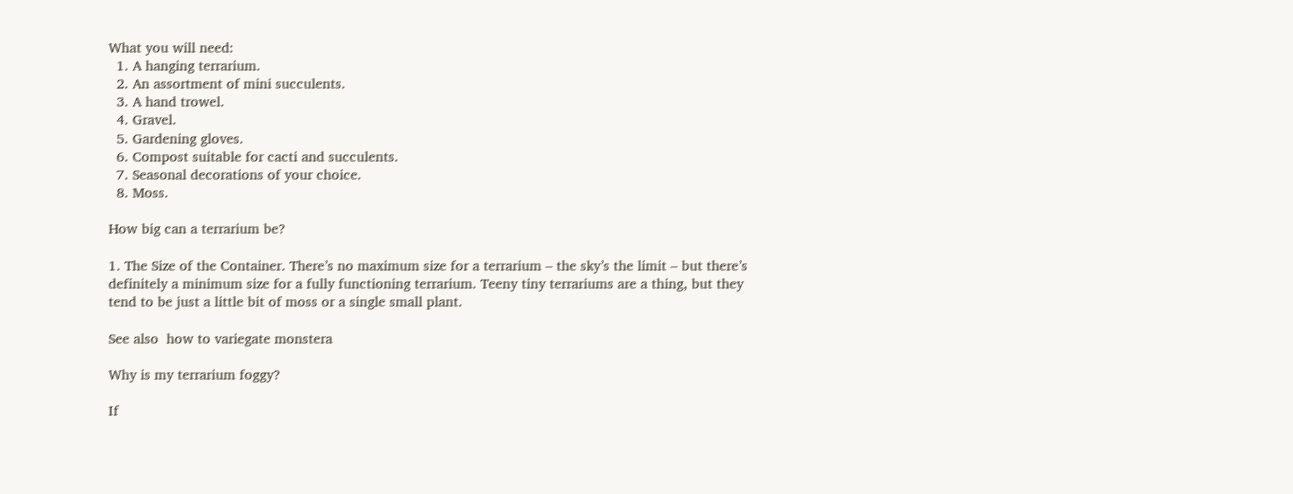What you will need:
  1. A hanging terrarium.
  2. An assortment of mini succulents.
  3. A hand trowel.
  4. Gravel.
  5. Gardening gloves.
  6. Compost suitable for cacti and succulents.
  7. Seasonal decorations of your choice.
  8. Moss.

How big can a terrarium be?

1. The Size of the Container. There’s no maximum size for a terrarium – the sky’s the limit – but there’s definitely a minimum size for a fully functioning terrarium. Teeny tiny terrariums are a thing, but they tend to be just a little bit of moss or a single small plant.

See also  how to variegate monstera

Why is my terrarium foggy?

If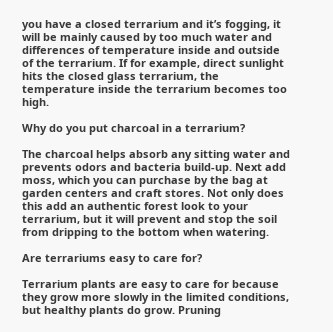you have a closed terrarium and it’s fogging, it will be mainly caused by too much water and differences of temperature inside and outside of the terrarium. If for example, direct sunlight hits the closed glass terrarium, the temperature inside the terrarium becomes too high.

Why do you put charcoal in a terrarium?

The charcoal helps absorb any sitting water and prevents odors and bacteria build-up. Next add moss, which you can purchase by the bag at garden centers and craft stores. Not only does this add an authentic forest look to your terrarium, but it will prevent and stop the soil from dripping to the bottom when watering.

Are terrariums easy to care for?

Terrarium plants are easy to care for because they grow more slowly in the limited conditions, but healthy plants do grow. Pruning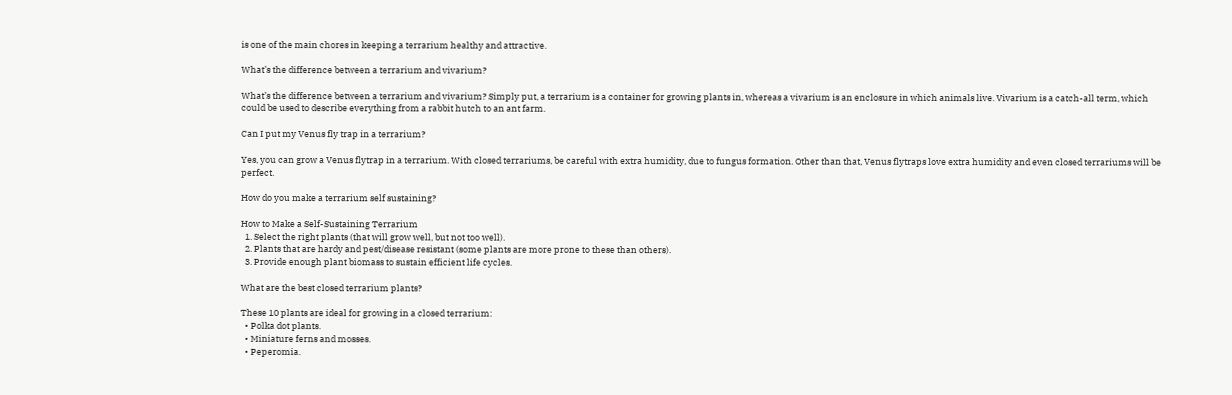is one of the main chores in keeping a terrarium healthy and attractive.

What’s the difference between a terrarium and vivarium?

What’s the difference between a terrarium and vivarium? Simply put, a terrarium is a container for growing plants in, whereas a vivarium is an enclosure in which animals live. Vivarium is a catch-all term, which could be used to describe everything from a rabbit hutch to an ant farm.

Can I put my Venus fly trap in a terrarium?

Yes, you can grow a Venus flytrap in a terrarium. With closed terrariums, be careful with extra humidity, due to fungus formation. Other than that, Venus flytraps love extra humidity and even closed terrariums will be perfect.

How do you make a terrarium self sustaining?

How to Make a Self-Sustaining Terrarium
  1. Select the right plants (that will grow well, but not too well).
  2. Plants that are hardy and pest/disease resistant (some plants are more prone to these than others).
  3. Provide enough plant biomass to sustain efficient life cycles.

What are the best closed terrarium plants?

These 10 plants are ideal for growing in a closed terrarium:
  • Polka dot plants.
  • Miniature ferns and mosses.
  • Peperomia.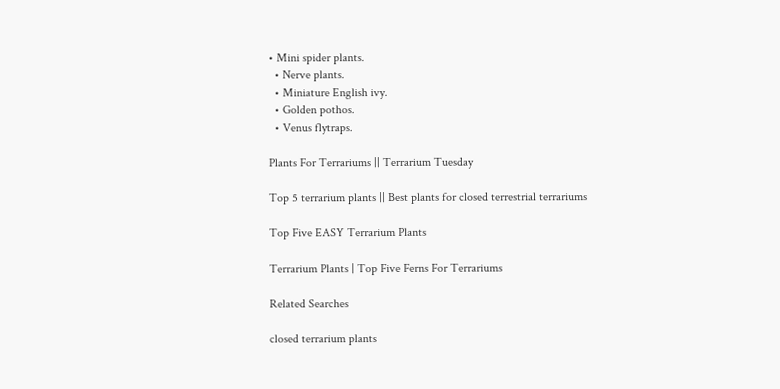• Mini spider plants.
  • Nerve plants.
  • Miniature English ivy.
  • Golden pothos.
  • Venus flytraps.

Plants For Terrariums || Terrarium Tuesday

Top 5 terrarium plants || Best plants for closed terrestrial terrariums

Top Five EASY Terrarium Plants

Terrarium Plants | Top Five Ferns For Terrariums

Related Searches

closed terrarium plants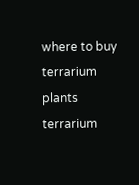where to buy terrarium plants
terrarium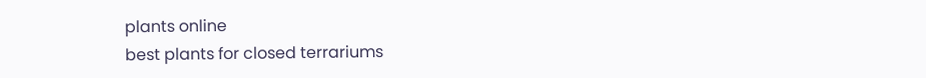plants online
best plants for closed terrariums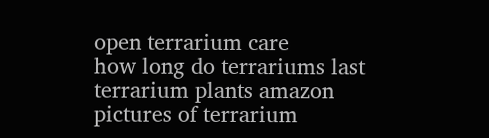open terrarium care
how long do terrariums last
terrarium plants amazon
pictures of terrarium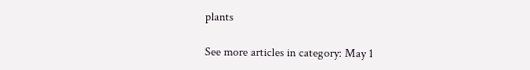plants

See more articles in category: May 1